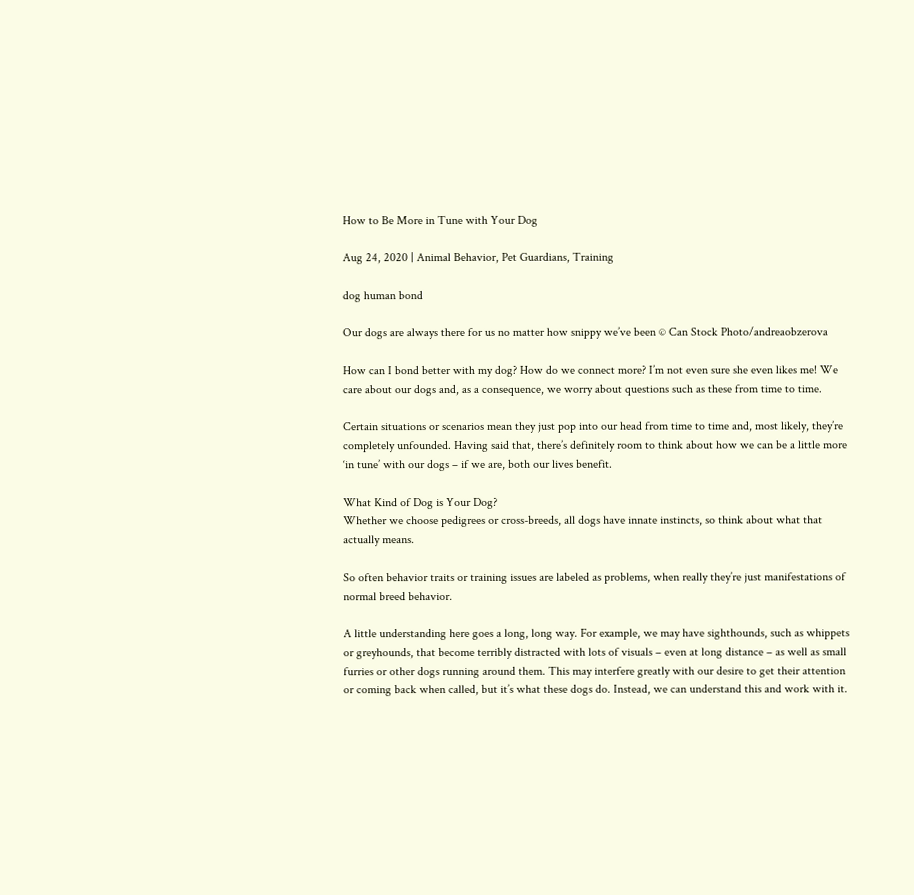How to Be More in Tune with Your Dog

Aug 24, 2020 | Animal Behavior, Pet Guardians, Training

dog human bond

Our dogs are always there for us no matter how snippy we’ve been © Can Stock Photo/andreaobzerova

How can I bond better with my dog? How do we connect more? I’m not even sure she even likes me! We care about our dogs and, as a consequence, we worry about questions such as these from time to time.

Certain situations or scenarios mean they just pop into our head from time to time and, most likely, they’re completely unfounded. Having said that, there’s definitely room to think about how we can be a little more ‘in tune’ with our dogs – if we are, both our lives benefit.

What Kind of Dog is Your Dog?
Whether we choose pedigrees or cross-breeds, all dogs have innate instincts, so think about what that actually means.

So often behavior traits or training issues are labeled as problems, when really they’re just manifestations of normal breed behavior.

A little understanding here goes a long, long way. For example, we may have sighthounds, such as whippets or greyhounds, that become terribly distracted with lots of visuals – even at long distance – as well as small furries or other dogs running around them. This may interfere greatly with our desire to get their attention or coming back when called, but it’s what these dogs do. Instead, we can understand this and work with it.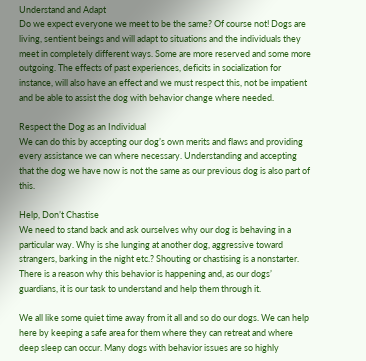Understand and Adapt
Do we expect everyone we meet to be the same? Of course not! Dogs are living, sentient beings and will adapt to situations and the individuals they meet in completely different ways. Some are more reserved and some more outgoing. The effects of past experiences, deficits in socialization for instance, will also have an effect and we must respect this, not be impatient and be able to assist the dog with behavior change where needed.

Respect the Dog as an Individual
We can do this by accepting our dog’s own merits and flaws and providing every assistance we can where necessary. Understanding and accepting that the dog we have now is not the same as our previous dog is also part of this.

Help, Don’t Chastise
We need to stand back and ask ourselves why our dog is behaving in a particular way. Why is she lunging at another dog, aggressive toward strangers, barking in the night etc.? Shouting or chastising is a nonstarter. There is a reason why this behavior is happening and, as our dogs’ guardians, it is our task to understand and help them through it.

We all like some quiet time away from it all and so do our dogs. We can help here by keeping a safe area for them where they can retreat and where deep sleep can occur. Many dogs with behavior issues are so highly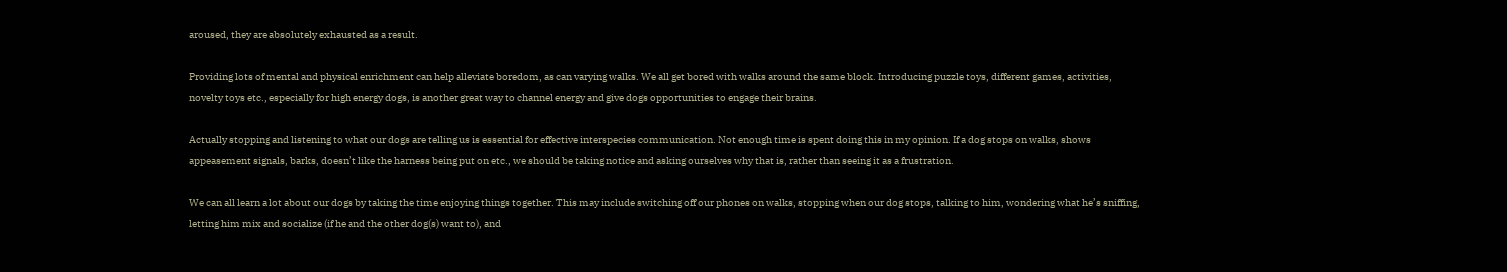aroused, they are absolutely exhausted as a result.

Providing lots of mental and physical enrichment can help alleviate boredom, as can varying walks. We all get bored with walks around the same block. Introducing puzzle toys, different games, activities, novelty toys etc., especially for high energy dogs, is another great way to channel energy and give dogs opportunities to engage their brains.

Actually stopping and listening to what our dogs are telling us is essential for effective interspecies communication. Not enough time is spent doing this in my opinion. If a dog stops on walks, shows appeasement signals, barks, doesn’t like the harness being put on etc., we should be taking notice and asking ourselves why that is, rather than seeing it as a frustration.

We can all learn a lot about our dogs by taking the time enjoying things together. This may include switching off our phones on walks, stopping when our dog stops, talking to him, wondering what he’s sniffing, letting him mix and socialize (if he and the other dog(s) want to), and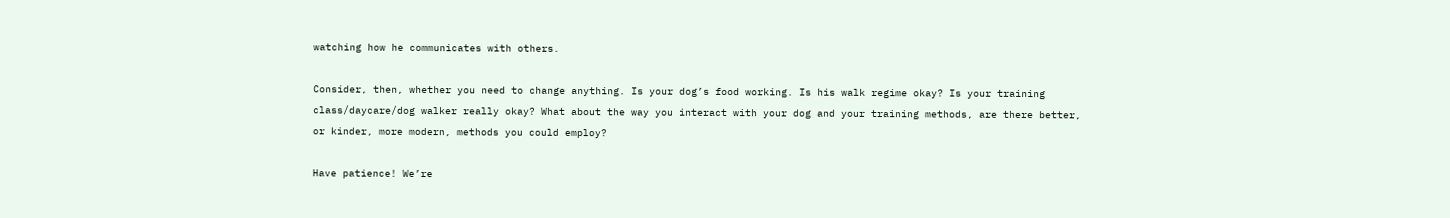watching how he communicates with others.

Consider, then, whether you need to change anything. Is your dog’s food working. Is his walk regime okay? Is your training class/daycare/dog walker really okay? What about the way you interact with your dog and your training methods, are there better, or kinder, more modern, methods you could employ?

Have patience! We’re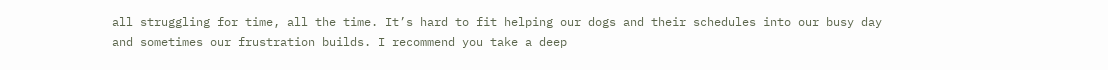all struggling for time, all the time. It’s hard to fit helping our dogs and their schedules into our busy day and sometimes our frustration builds. I recommend you take a deep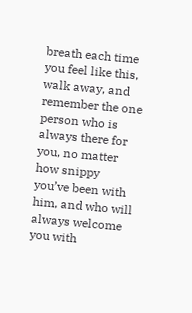breath each time you feel like this, walk away, and remember the one person who is always there for you, no matter how snippy you’ve been with him, and who will always welcome you with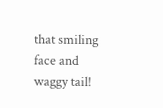that smiling face and waggy tail!